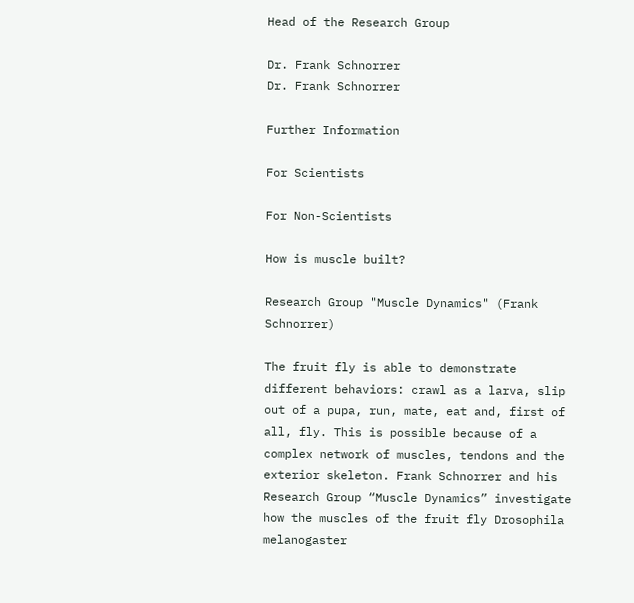Head of the Research Group

Dr. Frank Schnorrer
Dr. Frank Schnorrer

Further Information

For Scientists

For Non-Scientists

How is muscle built?

Research Group "Muscle Dynamics" (Frank Schnorrer)

The fruit fly is able to demonstrate different behaviors: crawl as a larva, slip out of a pupa, run, mate, eat and, first of all, fly. This is possible because of a complex network of muscles, tendons and the exterior skeleton. Frank Schnorrer and his Research Group “Muscle Dynamics” investigate how the muscles of the fruit fly Drosophila melanogaster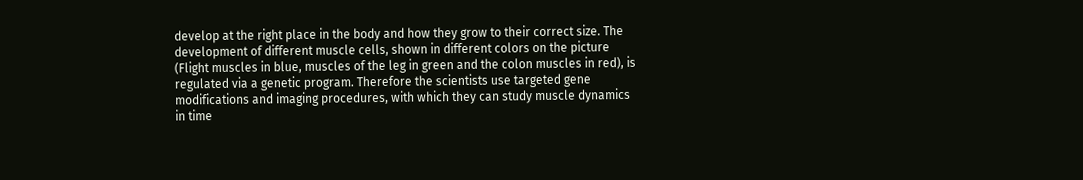develop at the right place in the body and how they grow to their correct size. The development of different muscle cells, shown in different colors on the picture (Flight muscles in blue, muscles of the leg in green and the colon muscles in red), is regulated via a genetic program. Therefore the scientists use targeted gene modifications and imaging procedures, with which they can study muscle dynamics in time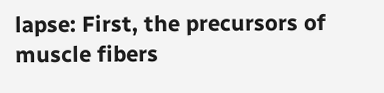lapse: First, the precursors of muscle fibers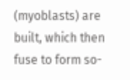(myoblasts) are built, which then fuse to form so-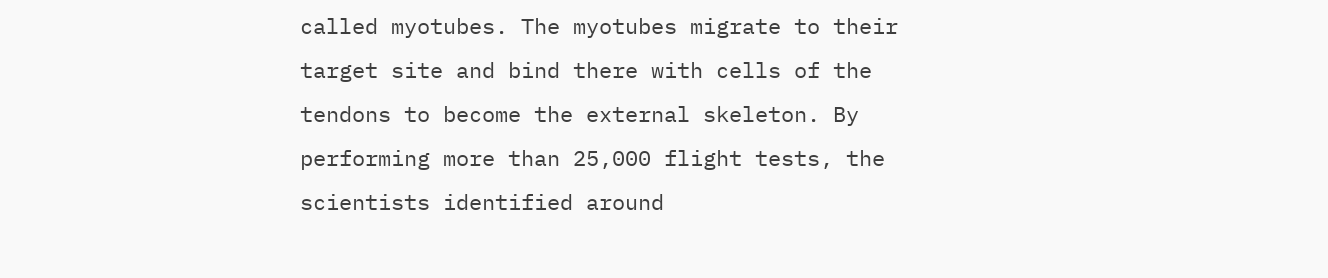called myotubes. The myotubes migrate to their target site and bind there with cells of the tendons to become the external skeleton. By performing more than 25,000 flight tests, the scientists identified around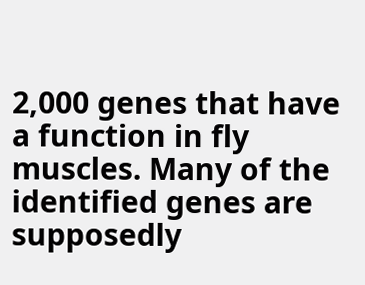2,000 genes that have a function in fly muscles. Many of the identified genes are supposedly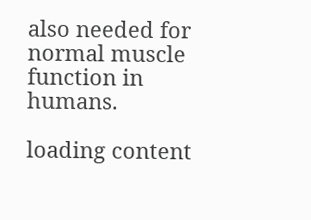also needed for normal muscle function in humans.

loading content